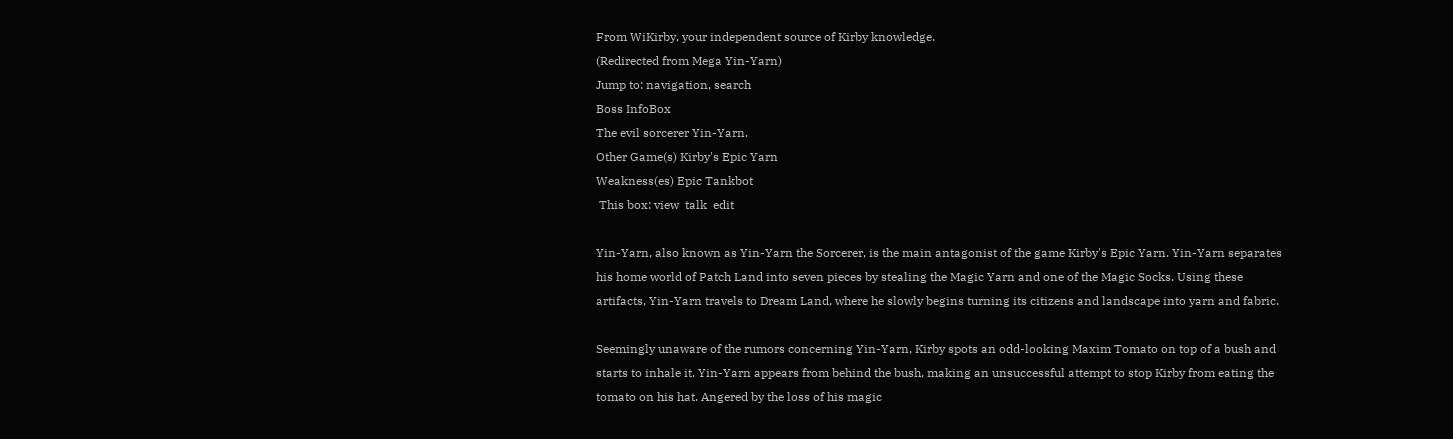From WiKirby, your independent source of Kirby knowledge.
(Redirected from Mega Yin-Yarn)
Jump to: navigation, search
Boss InfoBox
The evil sorcerer Yin-Yarn.
Other Game(s) Kirby's Epic Yarn
Weakness(es) Epic Tankbot
 This box: view  talk  edit

Yin-Yarn, also known as Yin-Yarn the Sorcerer, is the main antagonist of the game Kirby's Epic Yarn. Yin-Yarn separates his home world of Patch Land into seven pieces by stealing the Magic Yarn and one of the Magic Socks. Using these artifacts, Yin-Yarn travels to Dream Land, where he slowly begins turning its citizens and landscape into yarn and fabric.

Seemingly unaware of the rumors concerning Yin-Yarn, Kirby spots an odd-looking Maxim Tomato on top of a bush and starts to inhale it. Yin-Yarn appears from behind the bush, making an unsuccessful attempt to stop Kirby from eating the tomato on his hat. Angered by the loss of his magic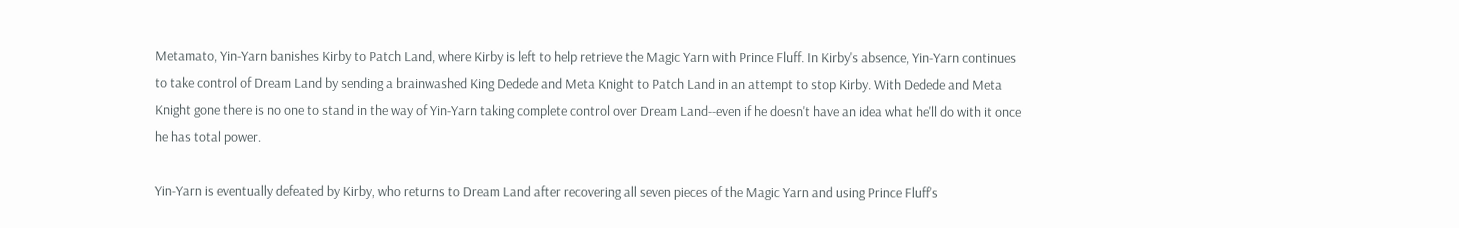Metamato, Yin-Yarn banishes Kirby to Patch Land, where Kirby is left to help retrieve the Magic Yarn with Prince Fluff. In Kirby's absence, Yin-Yarn continues to take control of Dream Land by sending a brainwashed King Dedede and Meta Knight to Patch Land in an attempt to stop Kirby. With Dedede and Meta Knight gone there is no one to stand in the way of Yin-Yarn taking complete control over Dream Land--even if he doesn't have an idea what he'll do with it once he has total power.

Yin-Yarn is eventually defeated by Kirby, who returns to Dream Land after recovering all seven pieces of the Magic Yarn and using Prince Fluff's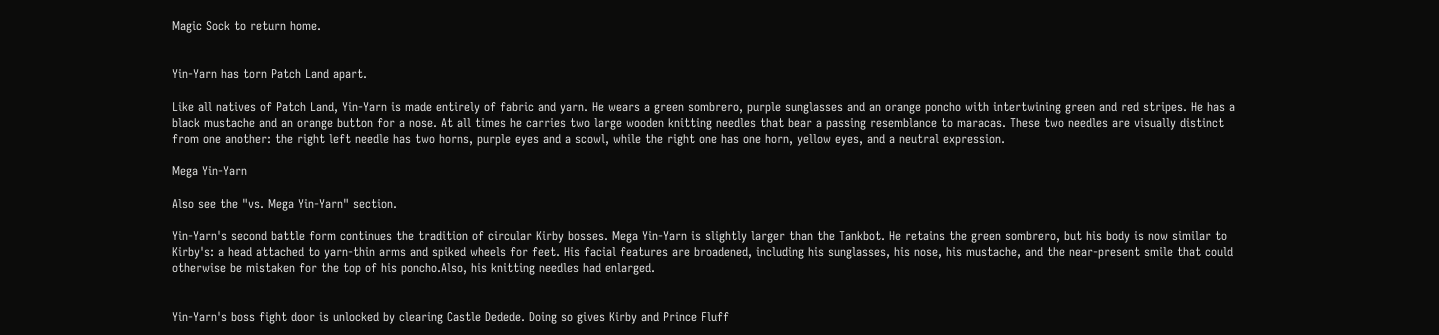Magic Sock to return home.


Yin-Yarn has torn Patch Land apart.

Like all natives of Patch Land, Yin-Yarn is made entirely of fabric and yarn. He wears a green sombrero, purple sunglasses and an orange poncho with intertwining green and red stripes. He has a black mustache and an orange button for a nose. At all times he carries two large wooden knitting needles that bear a passing resemblance to maracas. These two needles are visually distinct from one another: the right left needle has two horns, purple eyes and a scowl, while the right one has one horn, yellow eyes, and a neutral expression.

Mega Yin-Yarn

Also see the "vs. Mega Yin-Yarn" section.

Yin-Yarn's second battle form continues the tradition of circular Kirby bosses. Mega Yin-Yarn is slightly larger than the Tankbot. He retains the green sombrero, but his body is now similar to Kirby's: a head attached to yarn-thin arms and spiked wheels for feet. His facial features are broadened, including his sunglasses, his nose, his mustache, and the near-present smile that could otherwise be mistaken for the top of his poncho.Also, his knitting needles had enlarged.


Yin-Yarn's boss fight door is unlocked by clearing Castle Dedede. Doing so gives Kirby and Prince Fluff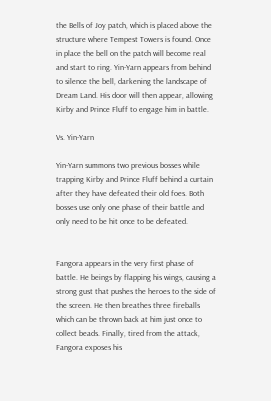the Bells of Joy patch, which is placed above the structure where Tempest Towers is found. Once in place the bell on the patch will become real and start to ring. Yin-Yarn appears from behind to silence the bell, darkening the landscape of Dream Land. His door will then appear, allowing Kirby and Prince Fluff to engage him in battle.

Vs. Yin-Yarn

Yin-Yarn summons two previous bosses while trapping Kirby and Prince Fluff behind a curtain after they have defeated their old foes. Both bosses use only one phase of their battle and only need to be hit once to be defeated.


Fangora appears in the very first phase of battle. He beings by flapping his wings, causing a strong gust that pushes the heroes to the side of the screen. He then breathes three fireballs which can be thrown back at him just once to collect beads. Finally, tired from the attack, Fangora exposes his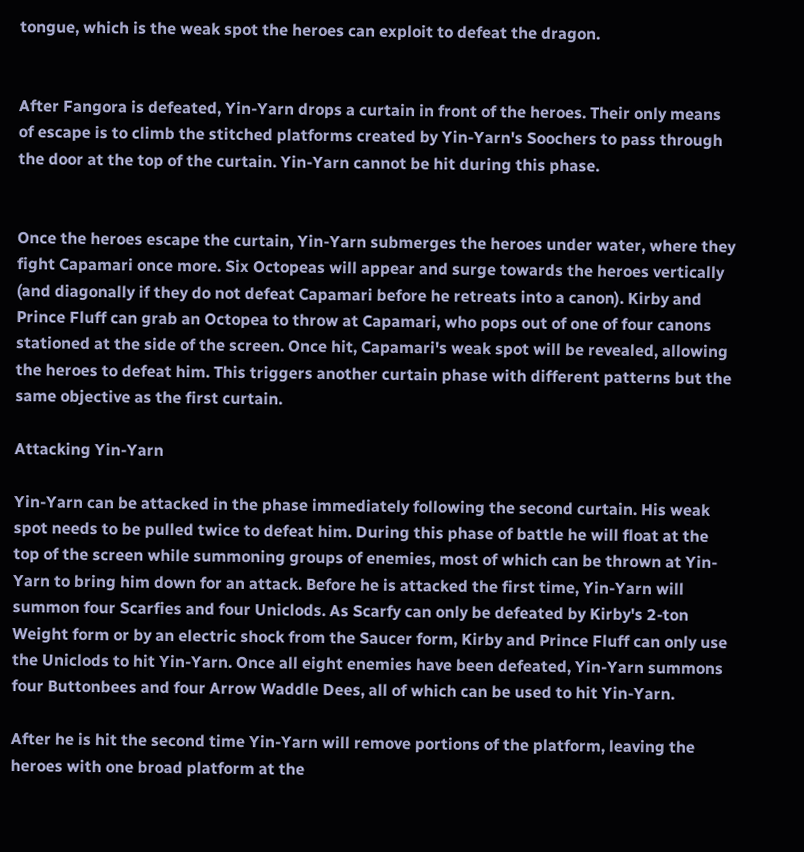tongue, which is the weak spot the heroes can exploit to defeat the dragon.


After Fangora is defeated, Yin-Yarn drops a curtain in front of the heroes. Their only means of escape is to climb the stitched platforms created by Yin-Yarn's Soochers to pass through the door at the top of the curtain. Yin-Yarn cannot be hit during this phase.


Once the heroes escape the curtain, Yin-Yarn submerges the heroes under water, where they fight Capamari once more. Six Octopeas will appear and surge towards the heroes vertically (and diagonally if they do not defeat Capamari before he retreats into a canon). Kirby and Prince Fluff can grab an Octopea to throw at Capamari, who pops out of one of four canons stationed at the side of the screen. Once hit, Capamari's weak spot will be revealed, allowing the heroes to defeat him. This triggers another curtain phase with different patterns but the same objective as the first curtain.

Attacking Yin-Yarn

Yin-Yarn can be attacked in the phase immediately following the second curtain. His weak spot needs to be pulled twice to defeat him. During this phase of battle he will float at the top of the screen while summoning groups of enemies, most of which can be thrown at Yin-Yarn to bring him down for an attack. Before he is attacked the first time, Yin-Yarn will summon four Scarfies and four Uniclods. As Scarfy can only be defeated by Kirby's 2-ton Weight form or by an electric shock from the Saucer form, Kirby and Prince Fluff can only use the Uniclods to hit Yin-Yarn. Once all eight enemies have been defeated, Yin-Yarn summons four Buttonbees and four Arrow Waddle Dees, all of which can be used to hit Yin-Yarn.

After he is hit the second time Yin-Yarn will remove portions of the platform, leaving the heroes with one broad platform at the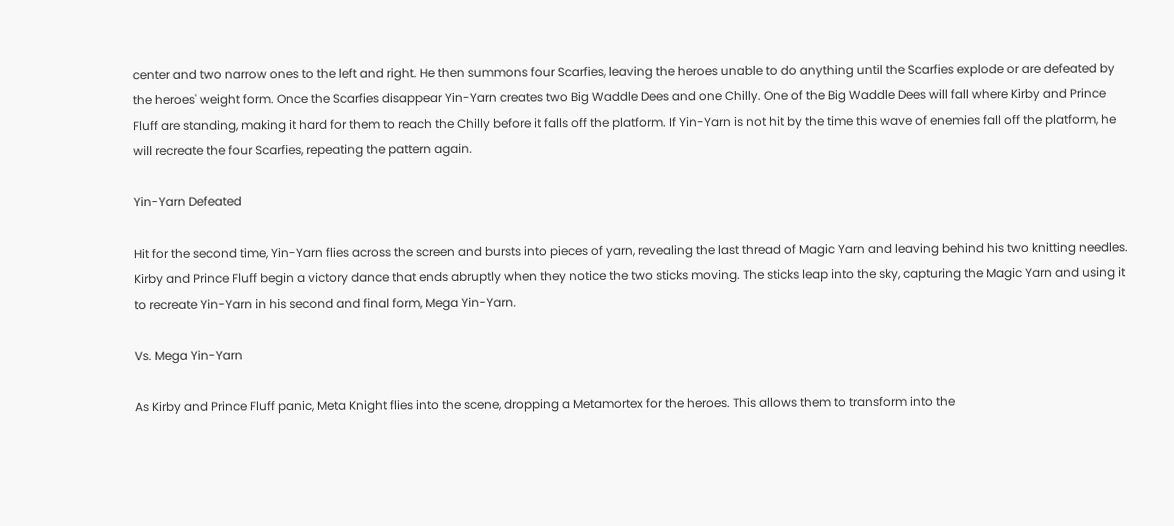center and two narrow ones to the left and right. He then summons four Scarfies, leaving the heroes unable to do anything until the Scarfies explode or are defeated by the heroes' weight form. Once the Scarfies disappear Yin-Yarn creates two Big Waddle Dees and one Chilly. One of the Big Waddle Dees will fall where Kirby and Prince Fluff are standing, making it hard for them to reach the Chilly before it falls off the platform. If Yin-Yarn is not hit by the time this wave of enemies fall off the platform, he will recreate the four Scarfies, repeating the pattern again.

Yin-Yarn Defeated

Hit for the second time, Yin-Yarn flies across the screen and bursts into pieces of yarn, revealing the last thread of Magic Yarn and leaving behind his two knitting needles. Kirby and Prince Fluff begin a victory dance that ends abruptly when they notice the two sticks moving. The sticks leap into the sky, capturing the Magic Yarn and using it to recreate Yin-Yarn in his second and final form, Mega Yin-Yarn.

Vs. Mega Yin-Yarn

As Kirby and Prince Fluff panic, Meta Knight flies into the scene, dropping a Metamortex for the heroes. This allows them to transform into the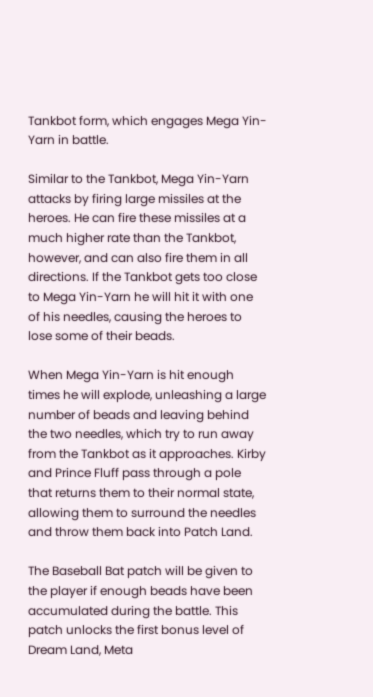Tankbot form, which engages Mega Yin-Yarn in battle.

Similar to the Tankbot, Mega Yin-Yarn attacks by firing large missiles at the heroes. He can fire these missiles at a much higher rate than the Tankbot, however, and can also fire them in all directions. If the Tankbot gets too close to Mega Yin-Yarn he will hit it with one of his needles, causing the heroes to lose some of their beads.

When Mega Yin-Yarn is hit enough times he will explode, unleashing a large number of beads and leaving behind the two needles, which try to run away from the Tankbot as it approaches. Kirby and Prince Fluff pass through a pole that returns them to their normal state, allowing them to surround the needles and throw them back into Patch Land.

The Baseball Bat patch will be given to the player if enough beads have been accumulated during the battle. This patch unlocks the first bonus level of Dream Land, Meta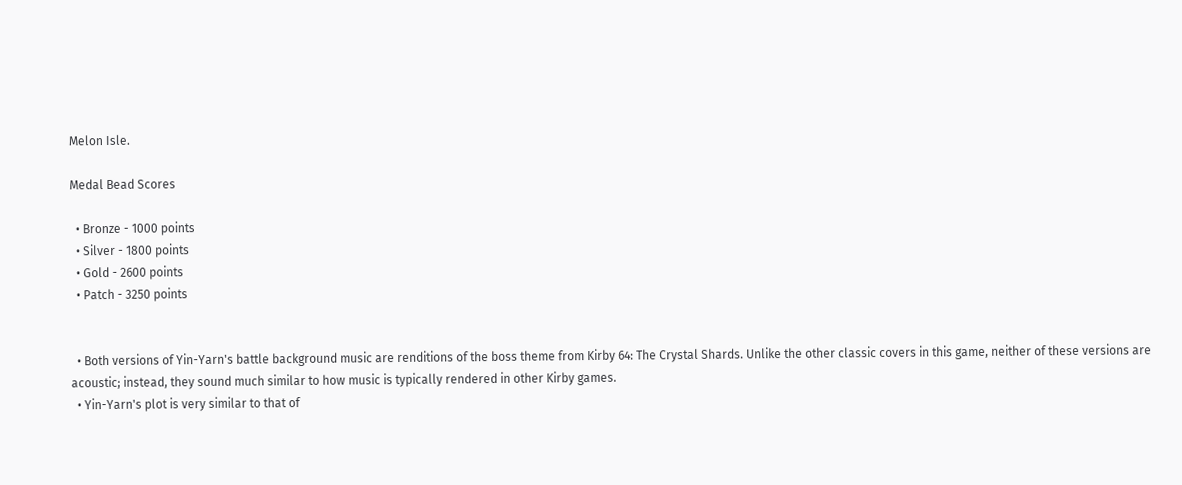Melon Isle.

Medal Bead Scores

  • Bronze - 1000 points
  • Silver - 1800 points
  • Gold - 2600 points
  • Patch - 3250 points


  • Both versions of Yin-Yarn's battle background music are renditions of the boss theme from Kirby 64: The Crystal Shards. Unlike the other classic covers in this game, neither of these versions are acoustic; instead, they sound much similar to how music is typically rendered in other Kirby games.
  • Yin-Yarn's plot is very similar to that of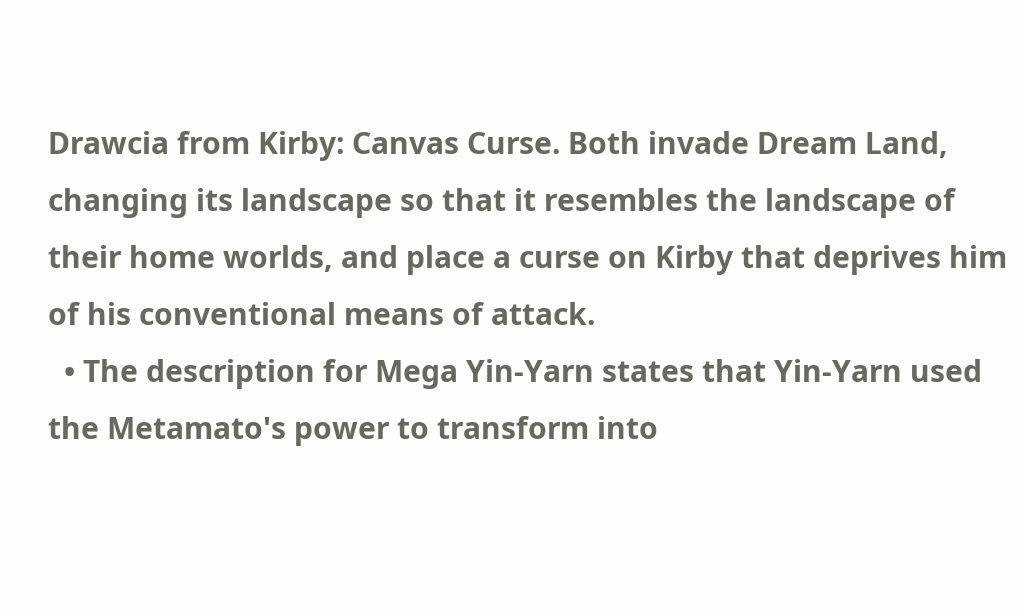Drawcia from Kirby: Canvas Curse. Both invade Dream Land, changing its landscape so that it resembles the landscape of their home worlds, and place a curse on Kirby that deprives him of his conventional means of attack.
  • The description for Mega Yin-Yarn states that Yin-Yarn used the Metamato's power to transform into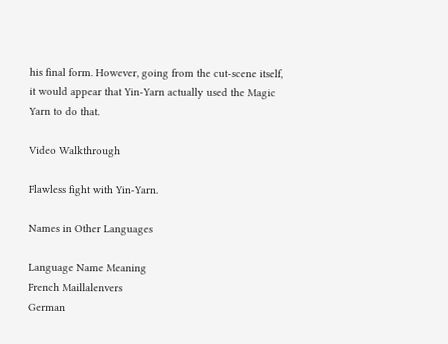his final form. However, going from the cut-scene itself, it would appear that Yin-Yarn actually used the Magic Yarn to do that.

Video Walkthrough

Flawless fight with Yin-Yarn.

Names in Other Languages

Language Name Meaning
French Maillalenvers
German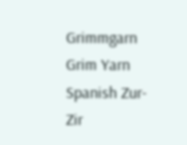Grimmgarn Grim Yarn
Spanish Zur-Zir